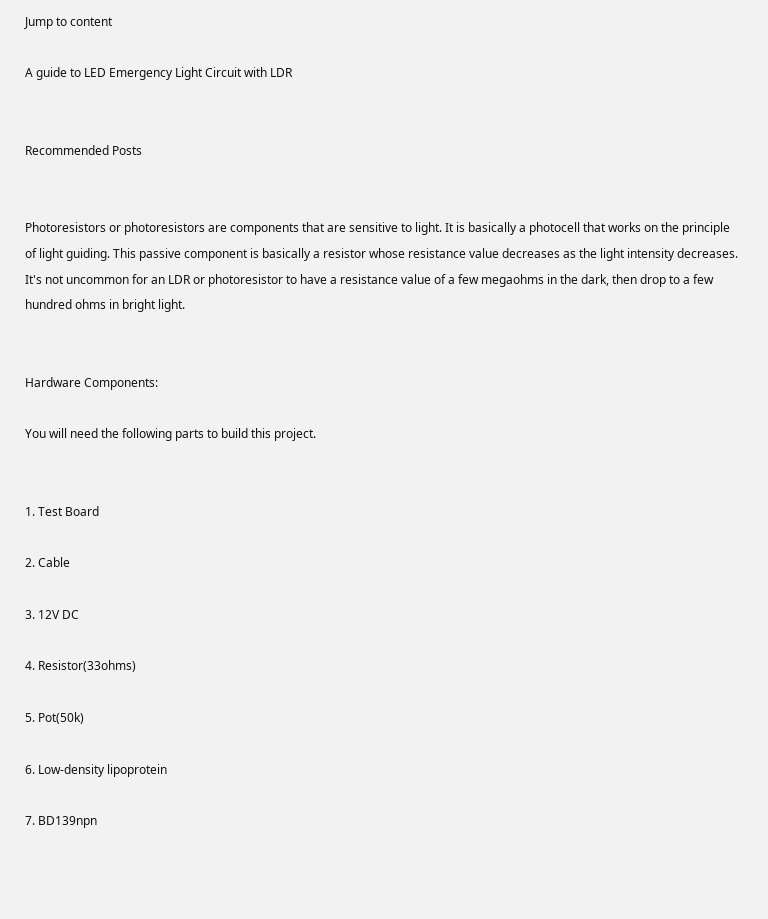Jump to content

A guide to LED Emergency Light Circuit with LDR


Recommended Posts


Photoresistors or photoresistors are components that are sensitive to light. It is basically a photocell that works on the principle of light guiding. This passive component is basically a resistor whose resistance value decreases as the light intensity decreases. It's not uncommon for an LDR or photoresistor to have a resistance value of a few megaohms in the dark, then drop to a few hundred ohms in bright light.


Hardware Components:

You will need the following parts to build this project.


1. Test Board

2. Cable

3. 12V DC

4. Resistor(33ohms)

5. Pot(50k)

6. Low-density lipoprotein

7. BD139npn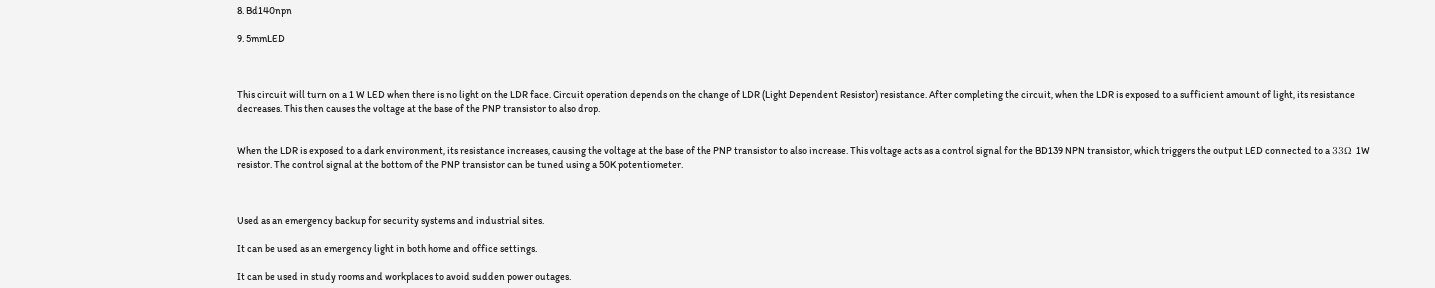8. Bd140npn

9. 5mmLED



This circuit will turn on a 1 W LED when there is no light on the LDR face. Circuit operation depends on the change of LDR (Light Dependent Resistor) resistance. After completing the circuit, when the LDR is exposed to a sufficient amount of light, its resistance decreases. This then causes the voltage at the base of the PNP transistor to also drop.


When the LDR is exposed to a dark environment, its resistance increases, causing the voltage at the base of the PNP transistor to also increase. This voltage acts as a control signal for the BD139 NPN transistor, which triggers the output LED connected to a 33Ω 1W resistor. The control signal at the bottom of the PNP transistor can be tuned using a 50K potentiometer.



Used as an emergency backup for security systems and industrial sites.

It can be used as an emergency light in both home and office settings.

It can be used in study rooms and workplaces to avoid sudden power outages.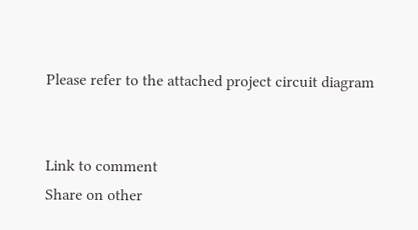Please refer to the attached project circuit diagram


Link to comment
Share on other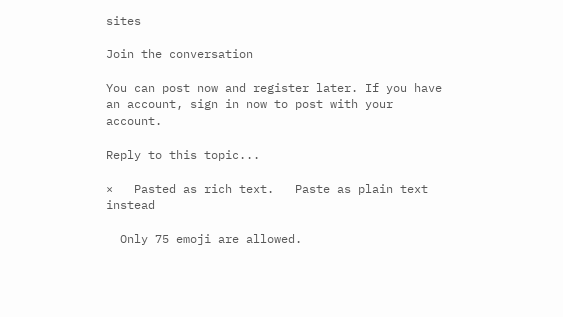sites

Join the conversation

You can post now and register later. If you have an account, sign in now to post with your account.

Reply to this topic...

×   Pasted as rich text.   Paste as plain text instead

  Only 75 emoji are allowed.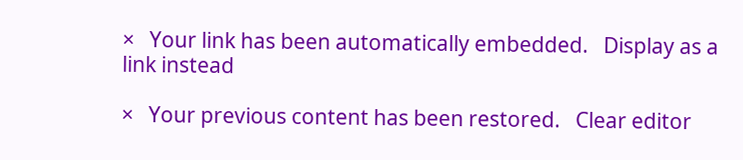×   Your link has been automatically embedded.   Display as a link instead

×   Your previous content has been restored.   Clear editor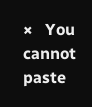×   You cannot paste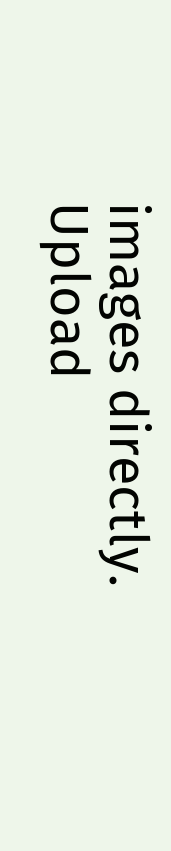images directly. Upload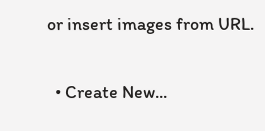or insert images from URL.

  • Create New...